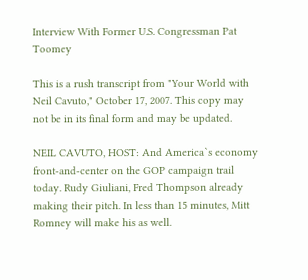Interview With Former U.S. Congressman Pat Toomey

This is a rush transcript from "Your World with Neil Cavuto," October 17, 2007. This copy may not be in its final form and may be updated.

NEIL CAVUTO, HOST: And America`s economy front-and-center on the GOP campaign trail today. Rudy Giuliani, Fred Thompson already making their pitch. In less than 15 minutes, Mitt Romney will make his as well.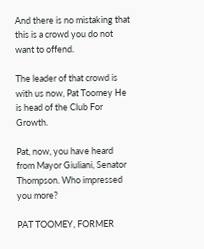And there is no mistaking that this is a crowd you do not want to offend.

The leader of that crowd is with us now, Pat Toomey He is head of the Club For Growth.

Pat, now, you have heard from Mayor Giuliani, Senator Thompson. Who impressed you more?

PAT TOOMEY, FORMER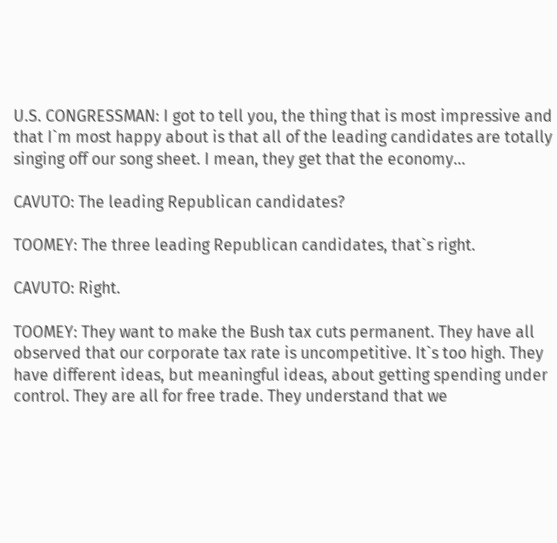U.S. CONGRESSMAN: I got to tell you, the thing that is most impressive and that I`m most happy about is that all of the leading candidates are totally singing off our song sheet. I mean, they get that the economy...

CAVUTO: The leading Republican candidates?

TOOMEY: The three leading Republican candidates, that`s right.

CAVUTO: Right.

TOOMEY: They want to make the Bush tax cuts permanent. They have all observed that our corporate tax rate is uncompetitive. It`s too high. They have different ideas, but meaningful ideas, about getting spending under control. They are all for free trade. They understand that we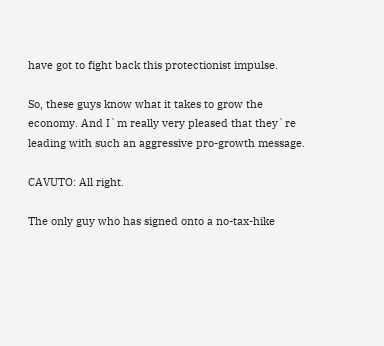have got to fight back this protectionist impulse.

So, these guys know what it takes to grow the economy. And I`m really very pleased that they`re leading with such an aggressive pro-growth message.

CAVUTO: All right.

The only guy who has signed onto a no-tax-hike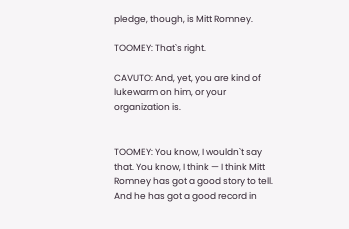pledge, though, is Mitt Romney.

TOOMEY: That`s right.

CAVUTO: And, yet, you are kind of lukewarm on him, or your organization is.


TOOMEY: You know, I wouldn`t say that. You know, I think — I think Mitt Romney has got a good story to tell. And he has got a good record in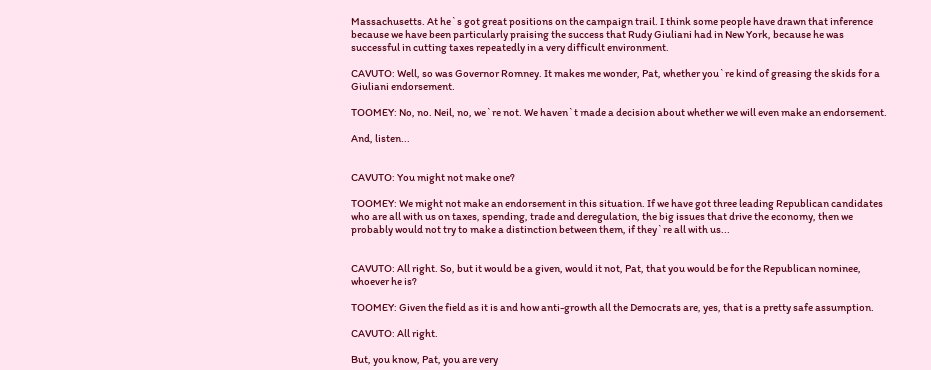Massachusetts. At he`s got great positions on the campaign trail. I think some people have drawn that inference because we have been particularly praising the success that Rudy Giuliani had in New York, because he was
successful in cutting taxes repeatedly in a very difficult environment.

CAVUTO: Well, so was Governor Romney. It makes me wonder, Pat, whether you`re kind of greasing the skids for a Giuliani endorsement.

TOOMEY: No, no. Neil, no, we`re not. We haven`t made a decision about whether we will even make an endorsement.

And, listen...


CAVUTO: You might not make one?

TOOMEY: We might not make an endorsement in this situation. If we have got three leading Republican candidates who are all with us on taxes, spending, trade and deregulation, the big issues that drive the economy, then we probably would not try to make a distinction between them, if they`re all with us...


CAVUTO: All right. So, but it would be a given, would it not, Pat, that you would be for the Republican nominee, whoever he is?

TOOMEY: Given the field as it is and how anti-growth all the Democrats are, yes, that is a pretty safe assumption.

CAVUTO: All right.

But, you know, Pat, you are very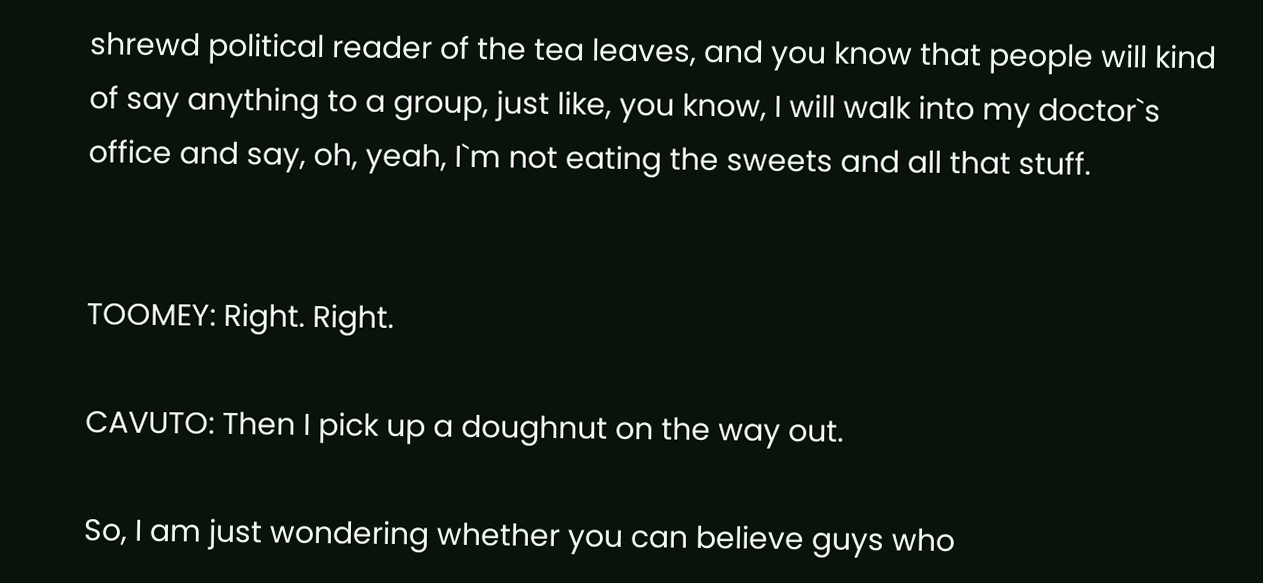shrewd political reader of the tea leaves, and you know that people will kind of say anything to a group, just like, you know, I will walk into my doctor`s office and say, oh, yeah, I`m not eating the sweets and all that stuff.


TOOMEY: Right. Right.

CAVUTO: Then I pick up a doughnut on the way out.

So, I am just wondering whether you can believe guys who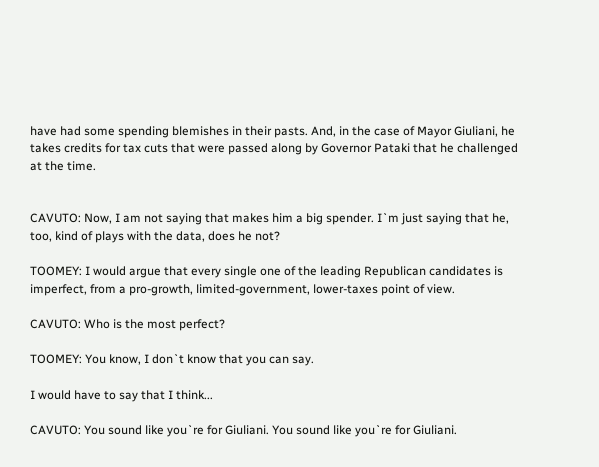have had some spending blemishes in their pasts. And, in the case of Mayor Giuliani, he takes credits for tax cuts that were passed along by Governor Pataki that he challenged at the time.


CAVUTO: Now, I am not saying that makes him a big spender. I`m just saying that he, too, kind of plays with the data, does he not?

TOOMEY: I would argue that every single one of the leading Republican candidates is imperfect, from a pro-growth, limited-government, lower-taxes point of view.

CAVUTO: Who is the most perfect?

TOOMEY: You know, I don`t know that you can say.

I would have to say that I think...

CAVUTO: You sound like you`re for Giuliani. You sound like you`re for Giuliani.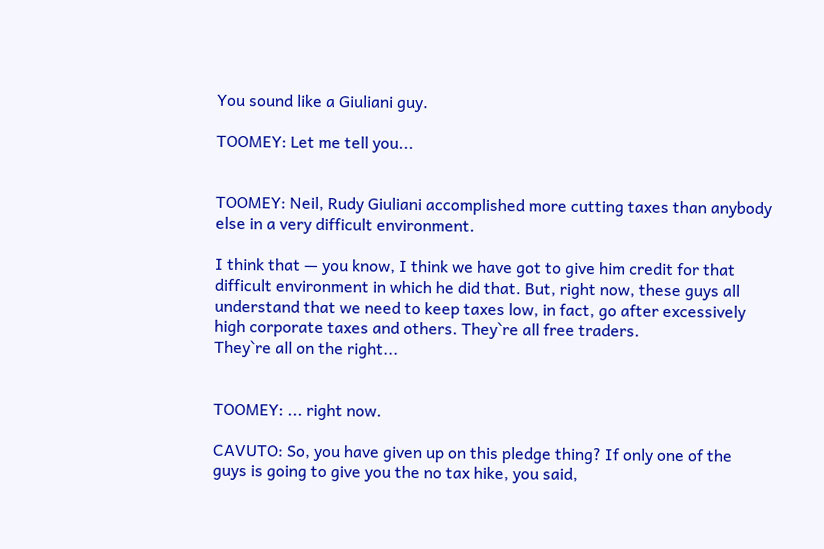You sound like a Giuliani guy.

TOOMEY: Let me tell you...


TOOMEY: Neil, Rudy Giuliani accomplished more cutting taxes than anybody else in a very difficult environment.

I think that — you know, I think we have got to give him credit for that difficult environment in which he did that. But, right now, these guys all understand that we need to keep taxes low, in fact, go after excessively high corporate taxes and others. They`re all free traders.
They`re all on the right...


TOOMEY: ... right now.

CAVUTO: So, you have given up on this pledge thing? If only one of the guys is going to give you the no tax hike, you said,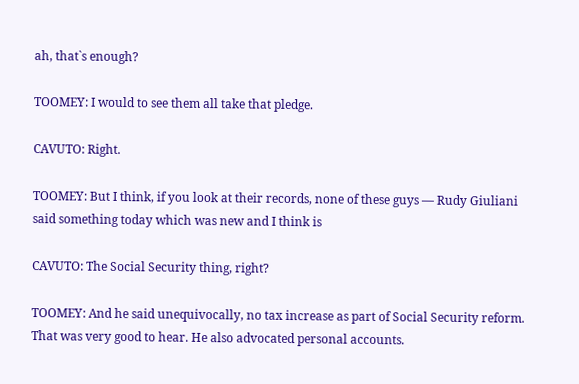ah, that`s enough?

TOOMEY: I would to see them all take that pledge.

CAVUTO: Right.

TOOMEY: But I think, if you look at their records, none of these guys — Rudy Giuliani said something today which was new and I think is

CAVUTO: The Social Security thing, right?

TOOMEY: And he said unequivocally, no tax increase as part of Social Security reform. That was very good to hear. He also advocated personal accounts.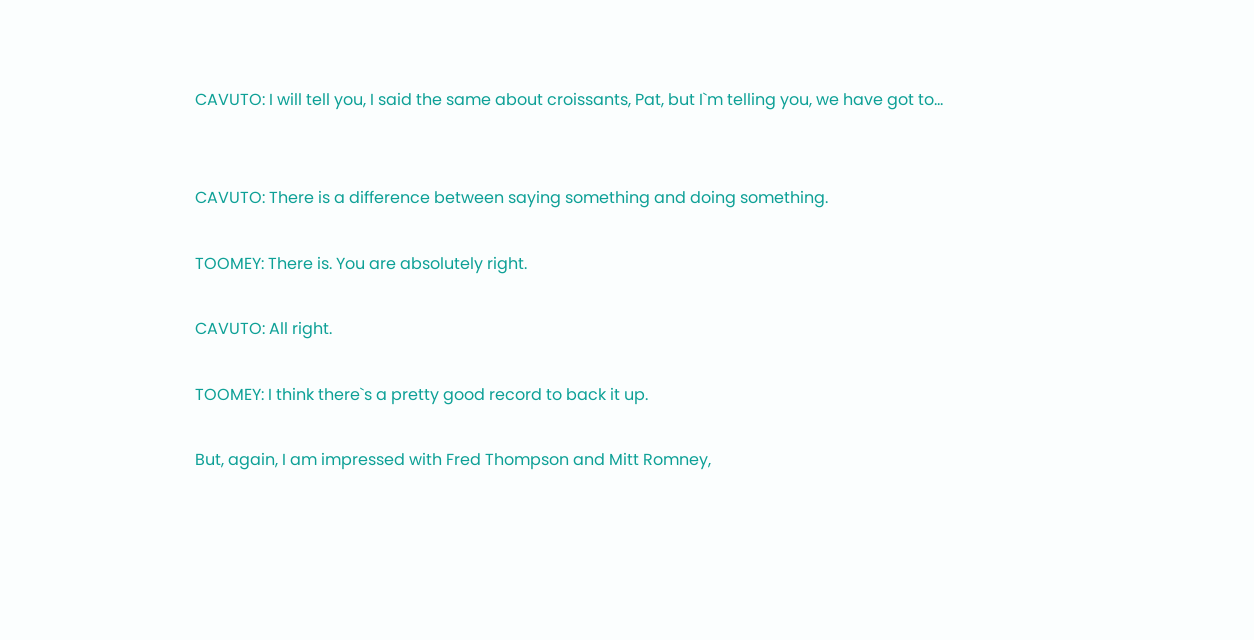CAVUTO: I will tell you, I said the same about croissants, Pat, but I`m telling you, we have got to...


CAVUTO: There is a difference between saying something and doing something.

TOOMEY: There is. You are absolutely right.

CAVUTO: All right.

TOOMEY: I think there`s a pretty good record to back it up.

But, again, I am impressed with Fred Thompson and Mitt Romney,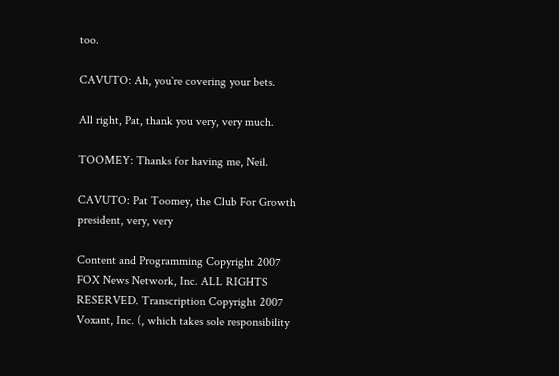too.

CAVUTO: Ah, you`re covering your bets.

All right, Pat, thank you very, very much.

TOOMEY: Thanks for having me, Neil.

CAVUTO: Pat Toomey, the Club For Growth president, very, very

Content and Programming Copyright 2007 FOX News Network, Inc. ALL RIGHTS RESERVED. Transcription Copyright 2007 Voxant, Inc. (, which takes sole responsibility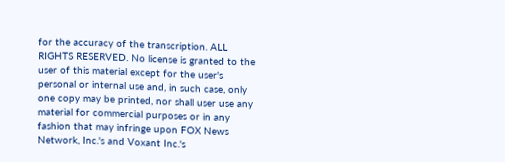for the accuracy of the transcription. ALL RIGHTS RESERVED. No license is granted to the user of this material except for the user's personal or internal use and, in such case, only one copy may be printed, nor shall user use any material for commercial purposes or in any fashion that may infringe upon FOX News Network, Inc.'s and Voxant Inc.'s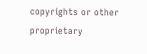copyrights or other proprietary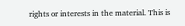rights or interests in the material. This is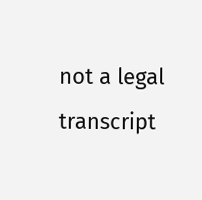not a legal transcript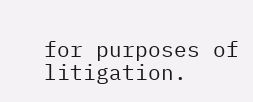for purposes of litigation.